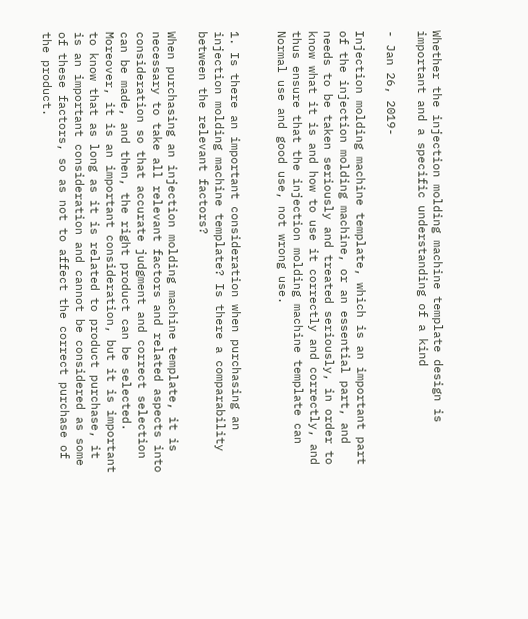Whether the injection molding machine template design is important and a specific understanding of a kind

- Jan 26, 2019-

Injection molding machine template, which is an important part of the injection molding machine, or an essential part, and needs to be taken seriously and treated seriously, in order to know what it is and how to use it correctly and correctly, and thus ensure that the injection molding machine template can Normal use and good use, not wrong use.


1. Is there an important consideration when purchasing an injection molding machine template? Is there a comparability between the relevant factors?

When purchasing an injection molding machine template, it is necessary to take all relevant factors and related aspects into consideration so that accurate judgment and correct selection can be made, and then, the right product can be selected. Moreover, it is an important consideration, but it is important to know that as long as it is related to product purchase, it is an important consideration and cannot be considered as some of these factors, so as not to affect the correct purchase of the product.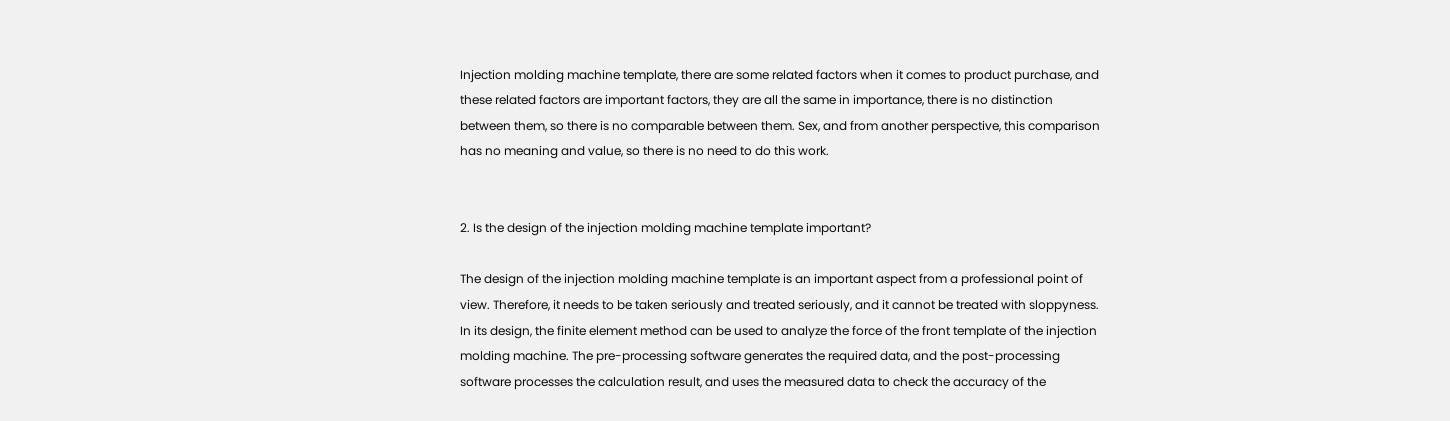Injection molding machine template, there are some related factors when it comes to product purchase, and these related factors are important factors, they are all the same in importance, there is no distinction between them, so there is no comparable between them. Sex, and from another perspective, this comparison has no meaning and value, so there is no need to do this work.


2. Is the design of the injection molding machine template important?

The design of the injection molding machine template is an important aspect from a professional point of view. Therefore, it needs to be taken seriously and treated seriously, and it cannot be treated with sloppyness. In its design, the finite element method can be used to analyze the force of the front template of the injection molding machine. The pre-processing software generates the required data, and the post-processing software processes the calculation result, and uses the measured data to check the accuracy of the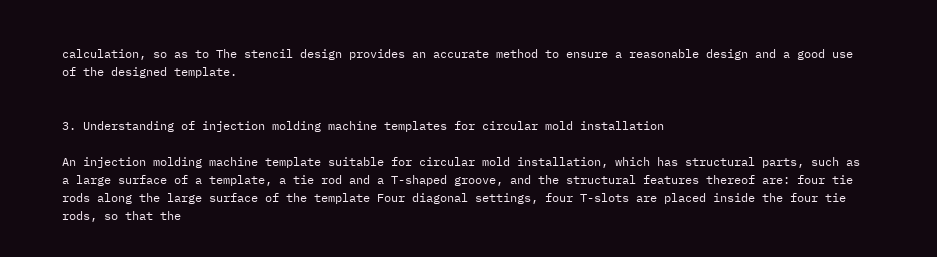calculation, so as to The stencil design provides an accurate method to ensure a reasonable design and a good use of the designed template.


3. Understanding of injection molding machine templates for circular mold installation

An injection molding machine template suitable for circular mold installation, which has structural parts, such as a large surface of a template, a tie rod and a T-shaped groove, and the structural features thereof are: four tie rods along the large surface of the template Four diagonal settings, four T-slots are placed inside the four tie rods, so that the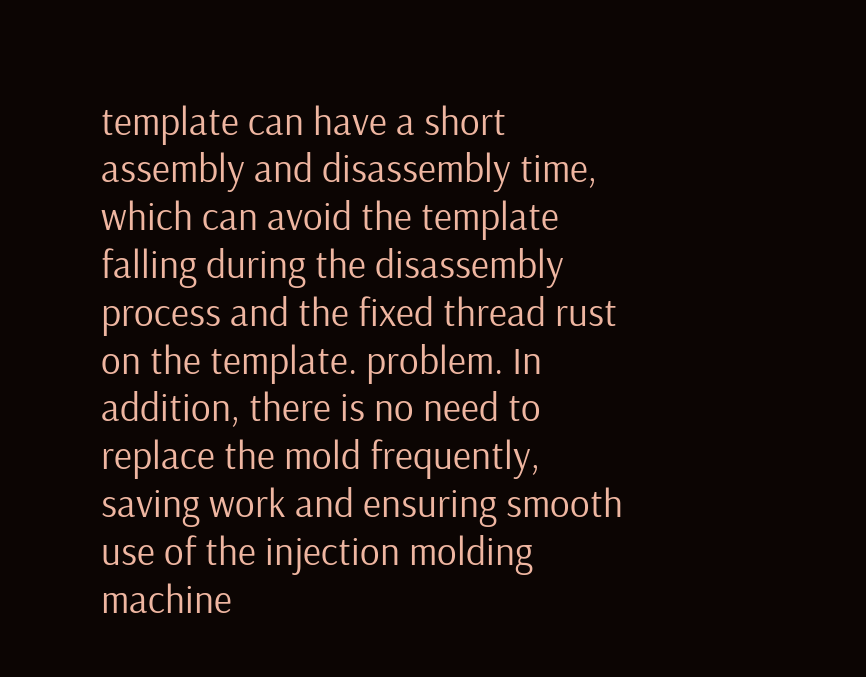template can have a short assembly and disassembly time, which can avoid the template falling during the disassembly process and the fixed thread rust on the template. problem. In addition, there is no need to replace the mold frequently, saving work and ensuring smooth use of the injection molding machine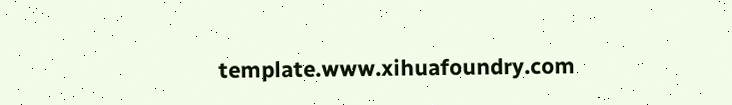template.www.xihuafoundry.com